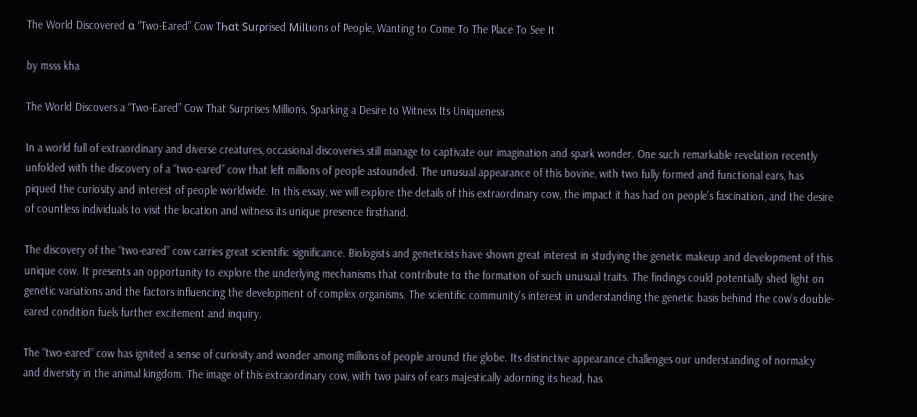The World Discovered ɑ “Two-Eared” Cow TҺɑt Suɾρrised MilƖιons of People, Wanting to Come To The Place To See It

by msss kha

The World Discovers a “Two-Eared” Cow That Surprises Millions, Sparking a Desire to Witness Its Uniqueness

In a world full of extraordinary and diverse creatures, occasional discoveries still manage to captivate our imagination and spark wonder. One such remarkable revelation recently unfolded with the discovery of a “two-eared” cow that left millions of people astounded. The unusual appearance of this bovine, with two fully formed and functional ears, has piqued the curiosity and interest of people worldwide. In this essay, we will explore the details of this extraordinary cow, the impact it has had on people’s fascination, and the desire of countless individuals to visit the location and witness its unique presence firsthand.

The discovery of the “two-eared” cow carries great scientific significance. Biologists and geneticists have shown great interest in studying the genetic makeup and development of this unique cow. It presents an opportunity to explore the underlying mechanisms that contribute to the formation of such unusual traits. The findings could potentially shed light on genetic variations and the factors influencing the development of complex organisms. The scientific community’s interest in understanding the genetic basis behind the cow’s double-eared condition fuels further excitement and inquiry.

The “two-eared” cow has ignited a sense of curiosity and wonder among millions of people around the globe. Its distinctive appearance challenges our understanding of normalcy and diversity in the animal kingdom. The image of this extraordinary cow, with two pairs of ears majestically adorning its head, has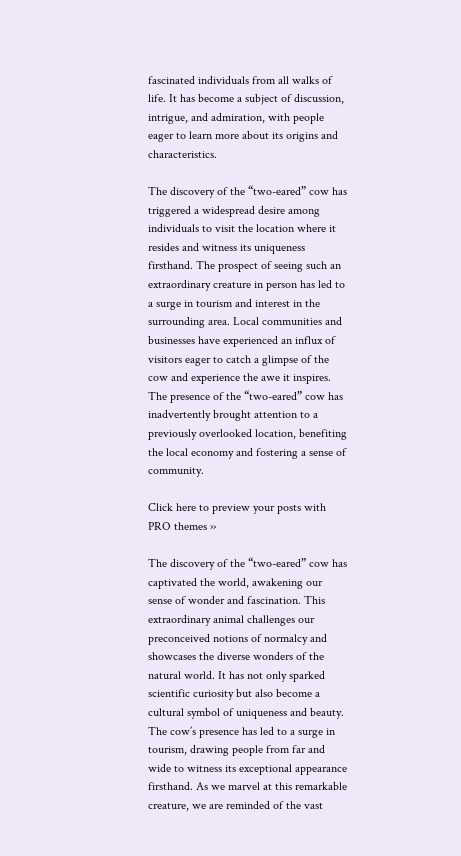fascinated individuals from all walks of life. It has become a subject of discussion, intrigue, and admiration, with people eager to learn more about its origins and characteristics.

The discovery of the “two-eared” cow has triggered a widespread desire among individuals to visit the location where it resides and witness its uniqueness firsthand. The prospect of seeing such an extraordinary creature in person has led to a surge in tourism and interest in the surrounding area. Local communities and businesses have experienced an influx of visitors eager to catch a glimpse of the cow and experience the awe it inspires. The presence of the “two-eared” cow has inadvertently brought attention to a previously overlooked location, benefiting the local economy and fostering a sense of community.

Click here to preview your posts with PRO themes ››

The discovery of the “two-eared” cow has captivated the world, awakening our sense of wonder and fascination. This extraordinary animal challenges our preconceived notions of normalcy and showcases the diverse wonders of the natural world. It has not only sparked scientific curiosity but also become a cultural symbol of uniqueness and beauty. The cow’s presence has led to a surge in tourism, drawing people from far and wide to witness its exceptional appearance firsthand. As we marvel at this remarkable creature, we are reminded of the vast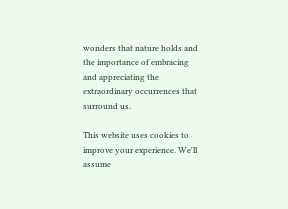wonders that nature holds and the importance of embracing and appreciating the extraordinary occurrences that surround us.

This website uses cookies to improve your experience. We'll assume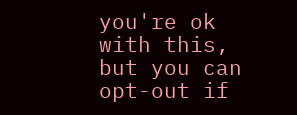you're ok with this, but you can opt-out if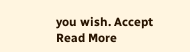you wish. Accept Read More